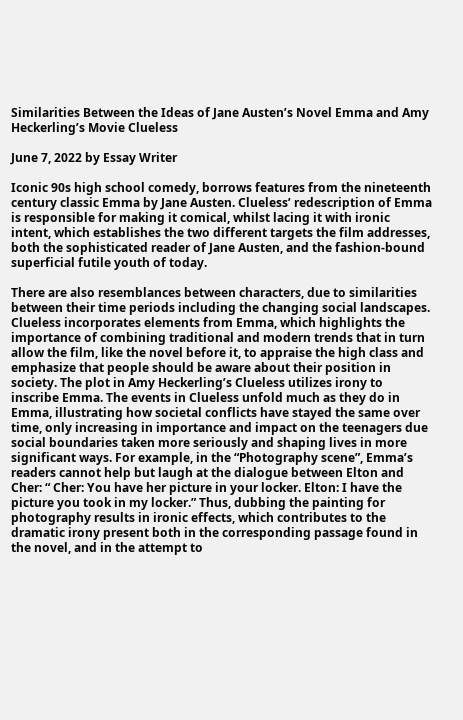Similarities Between the Ideas of Jane Austen’s Novel Emma and Amy Heckerling’s Movie Clueless

June 7, 2022 by Essay Writer

Iconic 90s high school comedy, borrows features from the nineteenth century classic Emma by Jane Austen. Clueless’ redescription of Emma is responsible for making it comical, whilst lacing it with ironic intent, which establishes the two different targets the film addresses, both the sophisticated reader of Jane Austen, and the fashion-bound superficial futile youth of today.

There are also resemblances between characters, due to similarities between their time periods including the changing social landscapes. Clueless incorporates elements from Emma, which highlights the importance of combining traditional and modern trends that in turn allow the film, like the novel before it, to appraise the high class and emphasize that people should be aware about their position in society. The plot in Amy Heckerling’s Clueless utilizes irony to inscribe Emma. The events in Clueless unfold much as they do in Emma, illustrating how societal conflicts have stayed the same over time, only increasing in importance and impact on the teenagers due social boundaries taken more seriously and shaping lives in more significant ways. For example, in the “Photography scene”, Emma’s readers cannot help but laugh at the dialogue between Elton and Cher: “ Cher: You have her picture in your locker. Elton: I have the picture you took in my locker.” Thus, dubbing the painting for photography results in ironic effects, which contributes to the dramatic irony present both in the corresponding passage found in the novel, and in the attempt to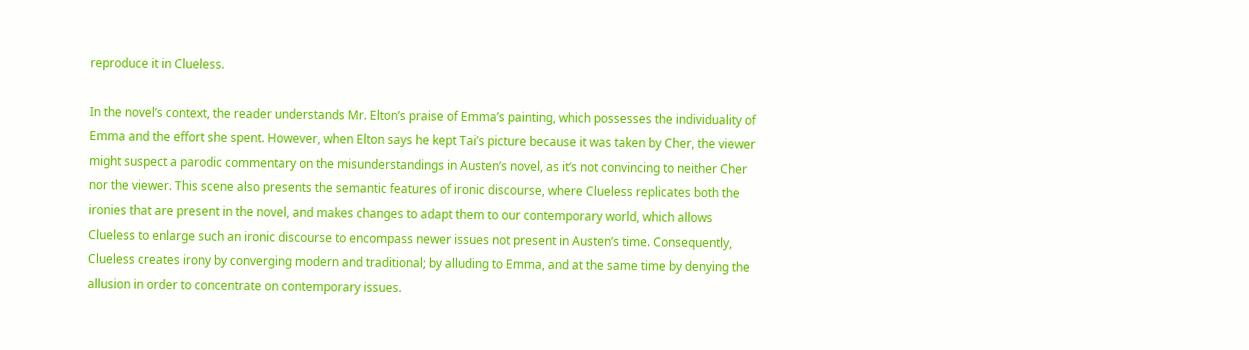reproduce it in Clueless.

In the novel’s context, the reader understands Mr. Elton’s praise of Emma’s painting, which possesses the individuality of Emma and the effort she spent. However, when Elton says he kept Tai’s picture because it was taken by Cher, the viewer might suspect a parodic commentary on the misunderstandings in Austen’s novel, as it’s not convincing to neither Cher nor the viewer. This scene also presents the semantic features of ironic discourse, where Clueless replicates both the ironies that are present in the novel, and makes changes to adapt them to our contemporary world, which allows Clueless to enlarge such an ironic discourse to encompass newer issues not present in Austen’s time. Consequently, Clueless creates irony by converging modern and traditional; by alluding to Emma, and at the same time by denying the allusion in order to concentrate on contemporary issues.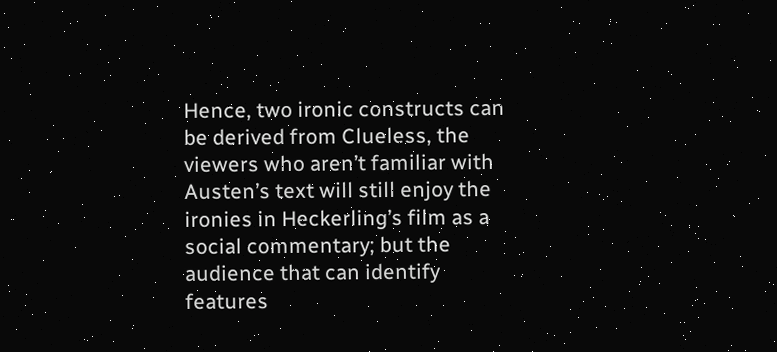Hence, two ironic constructs can be derived from Clueless, the viewers who aren’t familiar with Austen’s text will still enjoy the ironies in Heckerling’s film as a social commentary; but the audience that can identify features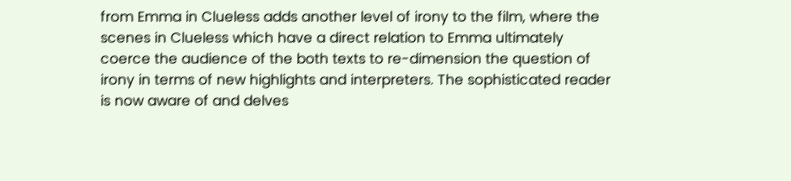from Emma in Clueless adds another level of irony to the film, where the scenes in Clueless which have a direct relation to Emma ultimately coerce the audience of the both texts to re-dimension the question of irony in terms of new highlights and interpreters. The sophisticated reader is now aware of and delves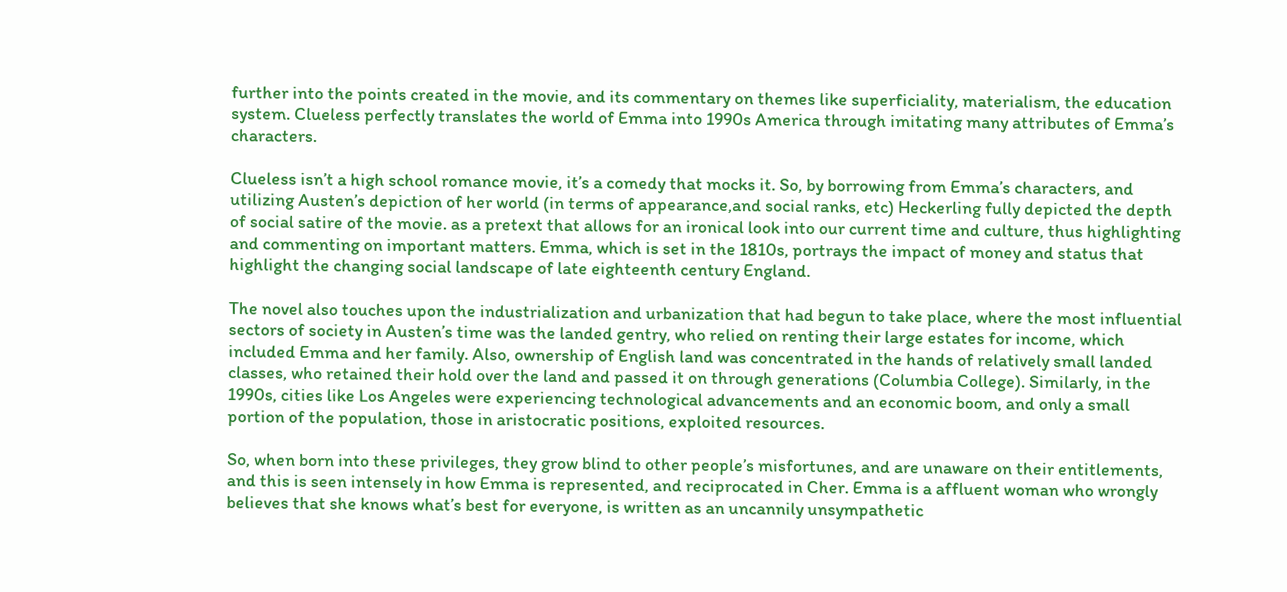further into the points created in the movie, and its commentary on themes like superficiality, materialism, the education system. Clueless perfectly translates the world of Emma into 1990s America through imitating many attributes of Emma’s characters.

Clueless isn’t a high school romance movie, it’s a comedy that mocks it. So, by borrowing from Emma’s characters, and utilizing Austen’s depiction of her world (in terms of appearance,and social ranks, etc) Heckerling fully depicted the depth of social satire of the movie. as a pretext that allows for an ironical look into our current time and culture, thus highlighting and commenting on important matters. Emma, which is set in the 1810s, portrays the impact of money and status that highlight the changing social landscape of late eighteenth century England.

The novel also touches upon the industrialization and urbanization that had begun to take place, where the most influential sectors of society in Austen’s time was the landed gentry, who relied on renting their large estates for income, which included Emma and her family. Also, ownership of English land was concentrated in the hands of relatively small landed classes, who retained their hold over the land and passed it on through generations (Columbia College). Similarly, in the 1990s, cities like Los Angeles were experiencing technological advancements and an economic boom, and only a small portion of the population, those in aristocratic positions, exploited resources.

So, when born into these privileges, they grow blind to other people’s misfortunes, and are unaware on their entitlements, and this is seen intensely in how Emma is represented, and reciprocated in Cher. Emma is a affluent woman who wrongly believes that she knows what’s best for everyone, is written as an uncannily unsympathetic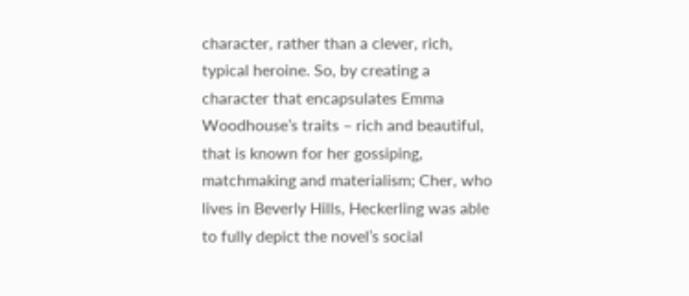character, rather than a clever, rich, typical heroine. So, by creating a character that encapsulates Emma Woodhouse’s traits – rich and beautiful, that is known for her gossiping, matchmaking and materialism; Cher, who lives in Beverly Hills, Heckerling was able to fully depict the novel’s social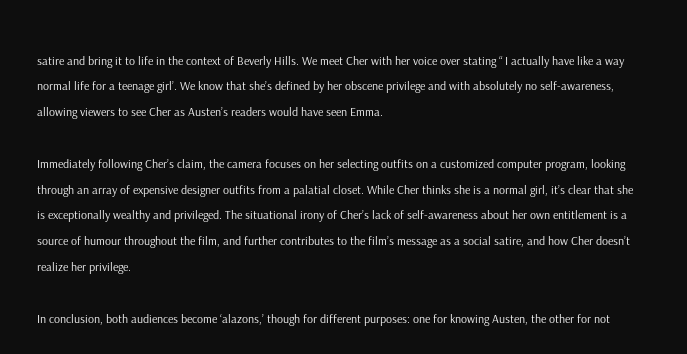satire and bring it to life in the context of Beverly Hills. We meet Cher with her voice over stating “ I actually have like a way normal life for a teenage girl’. We know that she’s defined by her obscene privilege and with absolutely no self-awareness, allowing viewers to see Cher as Austen’s readers would have seen Emma.

Immediately following Cher’s claim, the camera focuses on her selecting outfits on a customized computer program, looking through an array of expensive designer outfits from a palatial closet. While Cher thinks she is a normal girl, it’s clear that she is exceptionally wealthy and privileged. The situational irony of Cher’s lack of self-awareness about her own entitlement is a source of humour throughout the film, and further contributes to the film’s message as a social satire, and how Cher doesn’t realize her privilege.

In conclusion, both audiences become ‘alazons,’ though for different purposes: one for knowing Austen, the other for not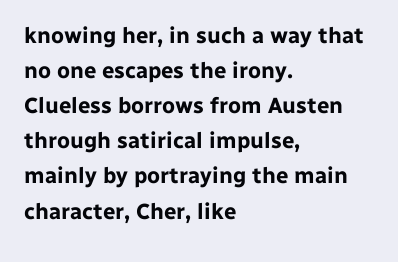knowing her, in such a way that no one escapes the irony. Clueless borrows from Austen through satirical impulse, mainly by portraying the main character, Cher, like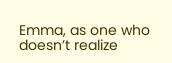Emma, as one who doesn’t realize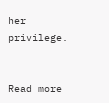her privilege.


Read more